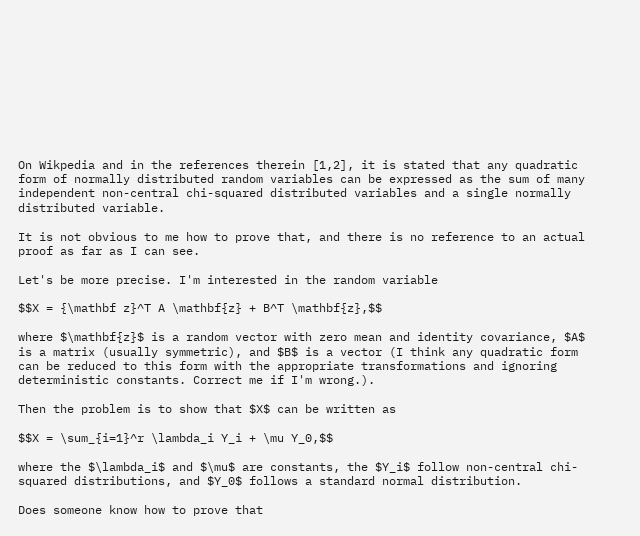On Wikpedia and in the references therein [1,2], it is stated that any quadratic form of normally distributed random variables can be expressed as the sum of many independent non-central chi-squared distributed variables and a single normally distributed variable.

It is not obvious to me how to prove that, and there is no reference to an actual proof as far as I can see.

Let's be more precise. I'm interested in the random variable

$$X = {\mathbf z}^T A \mathbf{z} + B^T \mathbf{z},$$

where $\mathbf{z}$ is a random vector with zero mean and identity covariance, $A$ is a matrix (usually symmetric), and $B$ is a vector (I think any quadratic form can be reduced to this form with the appropriate transformations and ignoring deterministic constants. Correct me if I'm wrong.).

Then the problem is to show that $X$ can be written as

$$X = \sum_{i=1}^r \lambda_i Y_i + \mu Y_0,$$

where the $\lambda_i$ and $\mu$ are constants, the $Y_i$ follow non-central chi-squared distributions, and $Y_0$ follows a standard normal distribution.

Does someone know how to prove that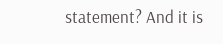statement? And it is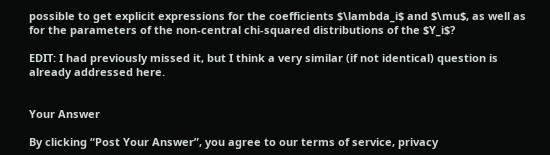possible to get explicit expressions for the coefficients $\lambda_i$ and $\mu$, as well as for the parameters of the non-central chi-squared distributions of the $Y_i$?

EDIT: I had previously missed it, but I think a very similar (if not identical) question is already addressed here.


Your Answer

By clicking “Post Your Answer”, you agree to our terms of service, privacy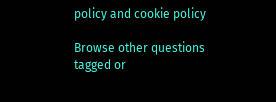policy and cookie policy

Browse other questions tagged or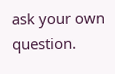ask your own question.